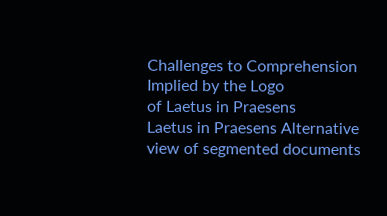Challenges to Comprehension Implied by the Logo
of Laetus in Praesens
Laetus in Praesens Alternative view of segmented documents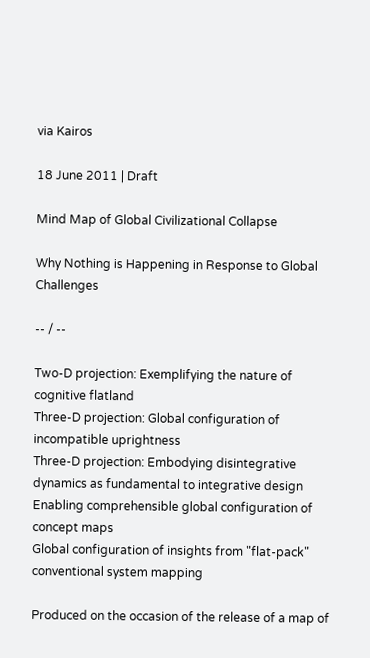via Kairos

18 June 2011 | Draft

Mind Map of Global Civilizational Collapse

Why Nothing is Happening in Response to Global Challenges

-- / --

Two-D projection: Exemplifying the nature of cognitive flatland
Three-D projection: Global configuration of incompatible uprightness
Three-D projection: Embodying disintegrative dynamics as fundamental to integrative design
Enabling comprehensible global configuration of concept maps
Global configuration of insights from "flat-pack" conventional system mapping

Produced on the occasion of the release of a map of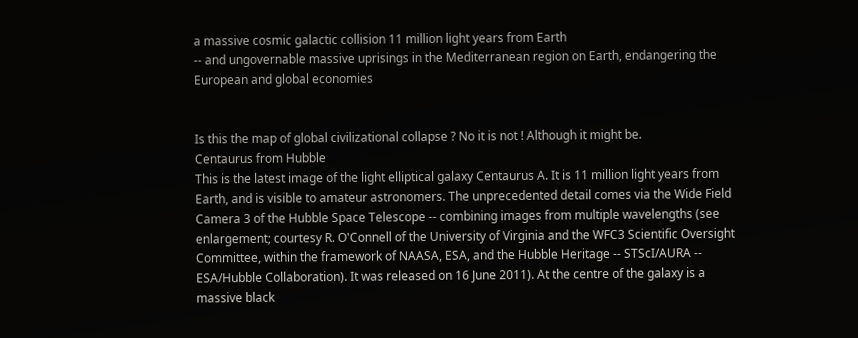a massive cosmic galactic collision 11 million light years from Earth
-- and ungovernable massive uprisings in the Mediterranean region on Earth, endangering the European and global economies


Is this the map of global civilizational collapse ? No it is not ! Although it might be.
Centaurus from Hubble
This is the latest image of the light elliptical galaxy Centaurus A. It is 11 million light years from Earth, and is visible to amateur astronomers. The unprecedented detail comes via the Wide Field Camera 3 of the Hubble Space Telescope -- combining images from multiple wavelengths (see enlargement; courtesy R. O'Connell of the University of Virginia and the WFC3 Scientific Oversight Committee, within the framework of NAASA, ESA, and the Hubble Heritage -- STScI/AURA -- ESA/Hubble Collaboration). It was released on 16 June 2011). At the centre of the galaxy is a massive black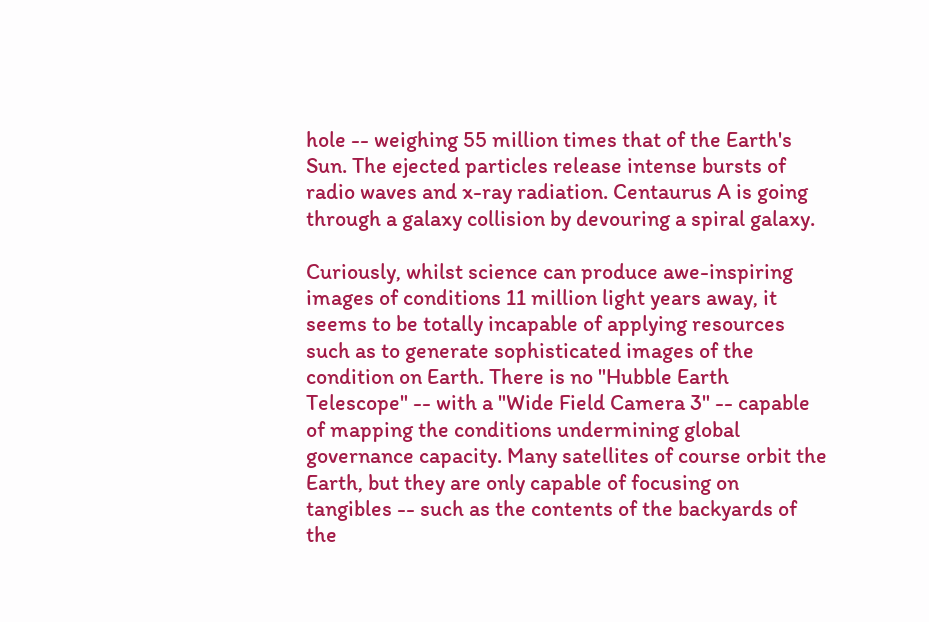hole -- weighing 55 million times that of the Earth's Sun. The ejected particles release intense bursts of radio waves and x-ray radiation. Centaurus A is going through a galaxy collision by devouring a spiral galaxy.

Curiously, whilst science can produce awe-inspiring images of conditions 11 million light years away, it seems to be totally incapable of applying resources such as to generate sophisticated images of the condition on Earth. There is no "Hubble Earth Telescope" -- with a "Wide Field Camera 3" -- capable of mapping the conditions undermining global governance capacity. Many satellites of course orbit the Earth, but they are only capable of focusing on tangibles -- such as the contents of the backyards of the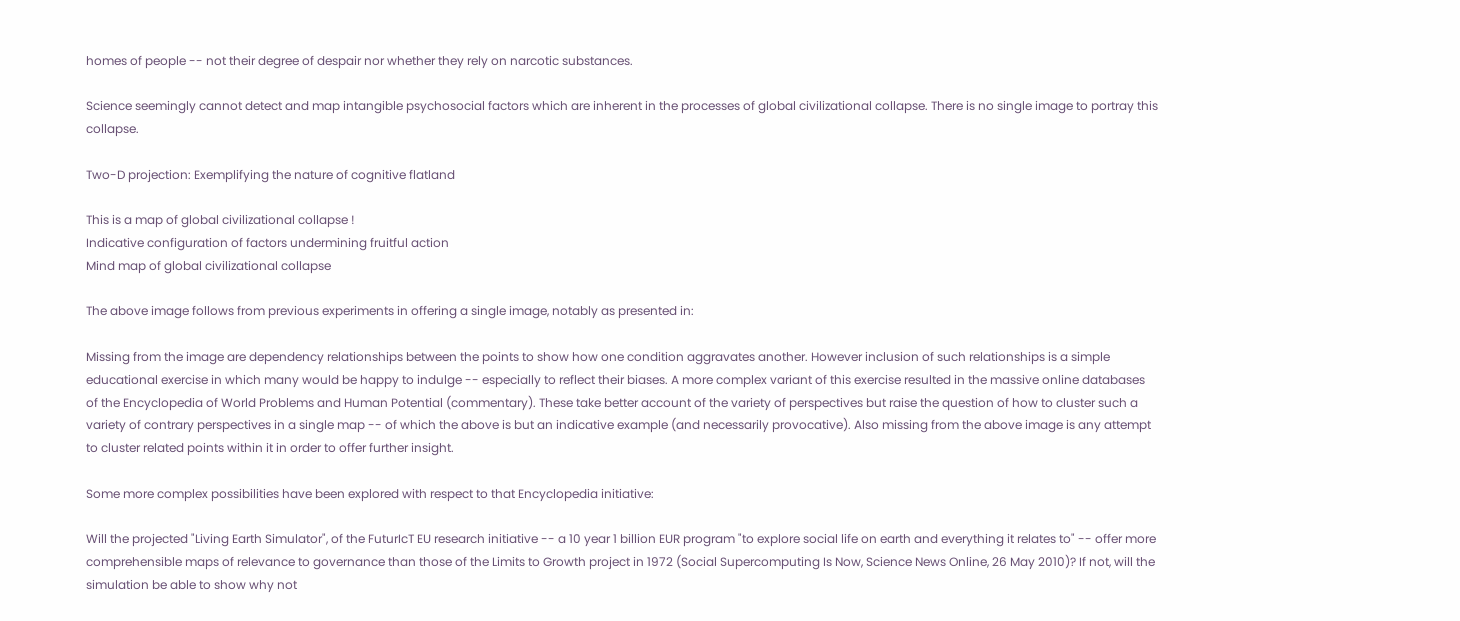homes of people -- not their degree of despair nor whether they rely on narcotic substances.

Science seemingly cannot detect and map intangible psychosocial factors which are inherent in the processes of global civilizational collapse. There is no single image to portray this collapse.

Two-D projection: Exemplifying the nature of cognitive flatland

This is a map of global civilizational collapse !
Indicative configuration of factors undermining fruitful action
Mind map of global civilizational collapse

The above image follows from previous experiments in offering a single image, notably as presented in:

Missing from the image are dependency relationships between the points to show how one condition aggravates another. However inclusion of such relationships is a simple educational exercise in which many would be happy to indulge -- especially to reflect their biases. A more complex variant of this exercise resulted in the massive online databases of the Encyclopedia of World Problems and Human Potential (commentary). These take better account of the variety of perspectives but raise the question of how to cluster such a variety of contrary perspectives in a single map -- of which the above is but an indicative example (and necessarily provocative). Also missing from the above image is any attempt to cluster related points within it in order to offer further insight.

Some more complex possibilities have been explored with respect to that Encyclopedia initiative:

Will the projected "Living Earth Simulator", of the FuturIcT EU research initiative -- a 10 year 1 billion EUR program "to explore social life on earth and everything it relates to" -- offer more comprehensible maps of relevance to governance than those of the Limits to Growth project in 1972 (Social Supercomputing Is Now, Science News Online, 26 May 2010)? If not, will the simulation be able to show why not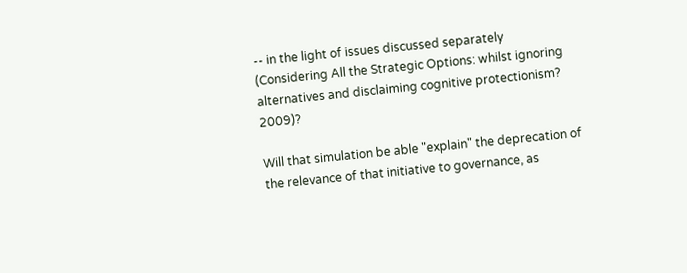-- in the light of issues discussed separately (Considering All the Strategic Options: whilst ignoring alternatives and disclaiming cognitive protectionism? 2009)?

Will that simulation be able "explain" the deprecation of the relevance of that initiative to governance, as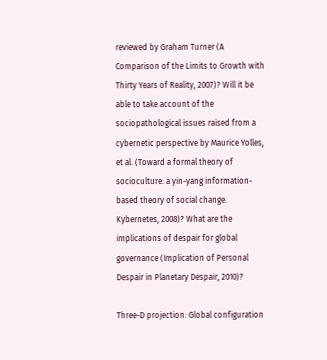reviewed by Graham Turner (A Comparison of the Limits to Growth with Thirty Years of Reality, 2007)? Will it be able to take account of the sociopathological issues raised from a cybernetic perspective by Maurice Yolles, et al. (Toward a formal theory of socioculture: a yin-yang information-based theory of social change. Kybernetes, 2008)? What are the implications of despair for global governance (Implication of Personal Despair in Planetary Despair, 2010)?

Three-D projection: Global configuration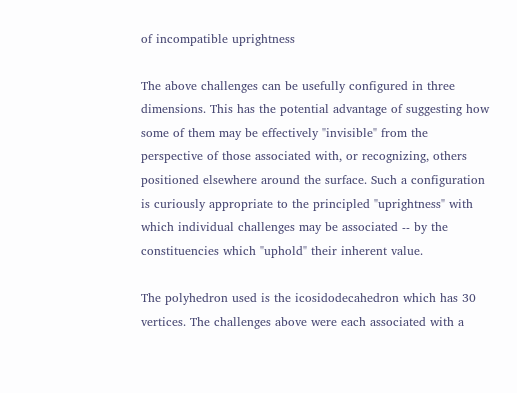of incompatible uprightness

The above challenges can be usefully configured in three dimensions. This has the potential advantage of suggesting how some of them may be effectively "invisible" from the perspective of those associated with, or recognizing, others positioned elsewhere around the surface. Such a configuration is curiously appropriate to the principled "uprightness" with which individual challenges may be associated -- by the constituencies which "uphold" their inherent value.

The polyhedron used is the icosidodecahedron which has 30 vertices. The challenges above were each associated with a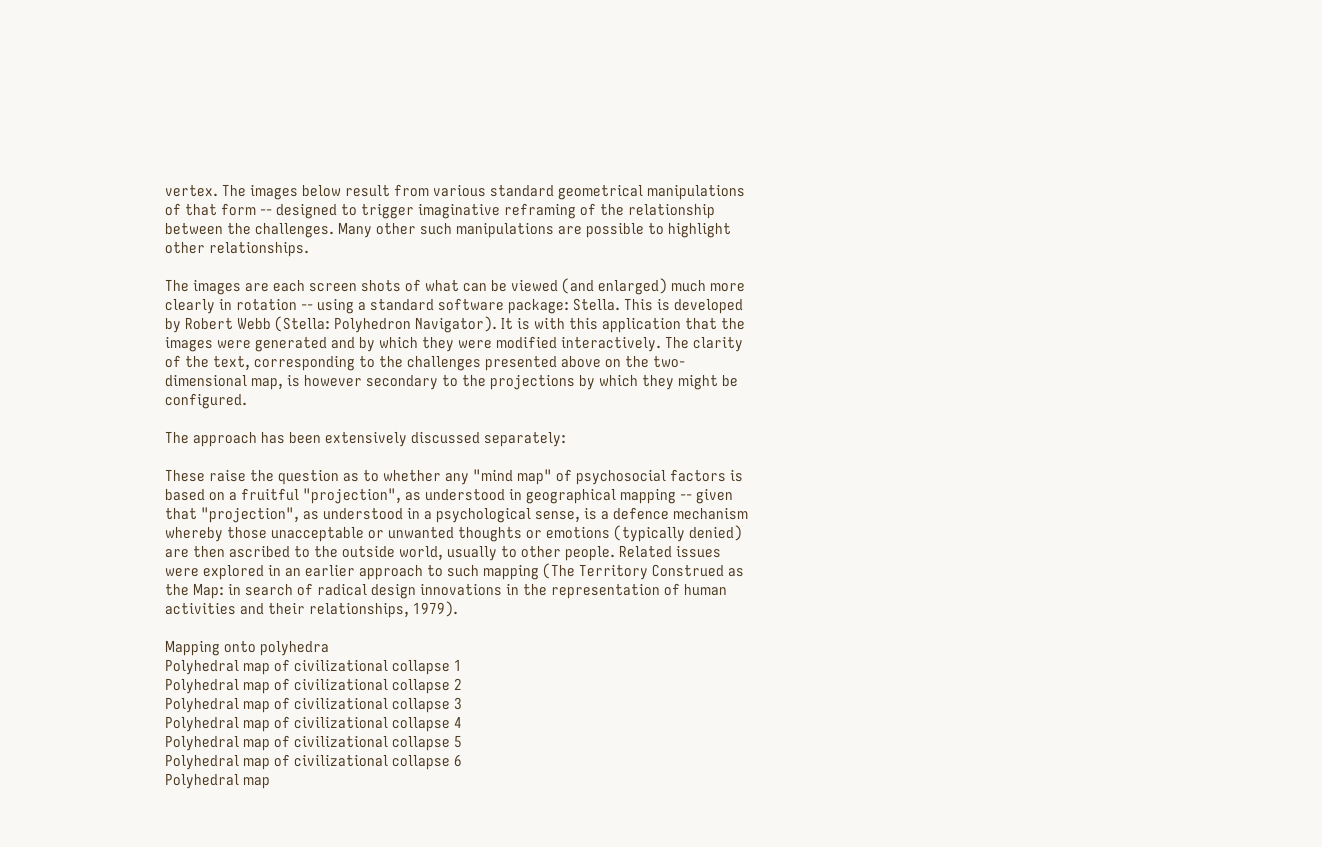vertex. The images below result from various standard geometrical manipulations of that form -- designed to trigger imaginative reframing of the relationship between the challenges. Many other such manipulations are possible to highlight other relationships.

The images are each screen shots of what can be viewed (and enlarged) much more clearly in rotation -- using a standard software package: Stella. This is developed by Robert Webb (Stella: Polyhedron Navigator). It is with this application that the images were generated and by which they were modified interactively. The clarity of the text, corresponding to the challenges presented above on the two-dimensional map, is however secondary to the projections by which they might be configured.

The approach has been extensively discussed separately:

These raise the question as to whether any "mind map" of psychosocial factors is based on a fruitful "projection", as understood in geographical mapping -- given that "projection", as understood in a psychological sense, is a defence mechanism whereby those unacceptable or unwanted thoughts or emotions (typically denied) are then ascribed to the outside world, usually to other people. Related issues were explored in an earlier approach to such mapping (The Territory Construed as the Map: in search of radical design innovations in the representation of human activities and their relationships, 1979).

Mapping onto polyhedra
Polyhedral map of civilizational collapse 1
Polyhedral map of civilizational collapse 2
Polyhedral map of civilizational collapse 3
Polyhedral map of civilizational collapse 4
Polyhedral map of civilizational collapse 5
Polyhedral map of civilizational collapse 6
Polyhedral map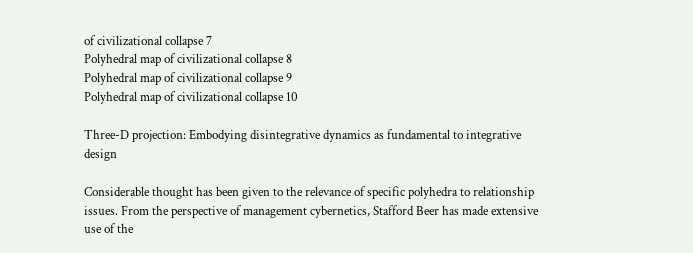of civilizational collapse 7
Polyhedral map of civilizational collapse 8
Polyhedral map of civilizational collapse 9
Polyhedral map of civilizational collapse 10

Three-D projection: Embodying disintegrative dynamics as fundamental to integrative design

Considerable thought has been given to the relevance of specific polyhedra to relationship issues. From the perspective of management cybernetics, Stafford Beer has made extensive use of the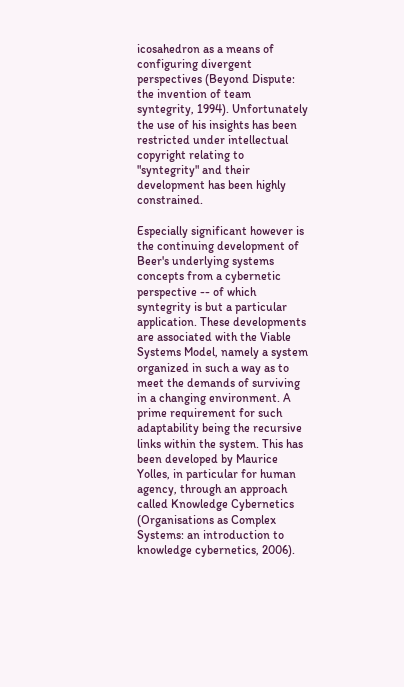icosahedron as a means of configuring divergent perspectives (Beyond Dispute: the invention of team syntegrity, 1994). Unfortunately the use of his insights has been restricted under intellectual copyright relating to "syntegrity" and their development has been highly constrained.

Especially significant however is the continuing development of Beer's underlying systems concepts from a cybernetic perspective -- of which syntegrity is but a particular application. These developments are associated with the Viable Systems Model, namely a system organized in such a way as to meet the demands of surviving in a changing environment. A prime requirement for such adaptability being the recursive links within the system. This has been developed by Maurice Yolles, in particular for human agency, through an approach called Knowledge Cybernetics (Organisations as Complex Systems: an introduction to knowledge cybernetics, 2006).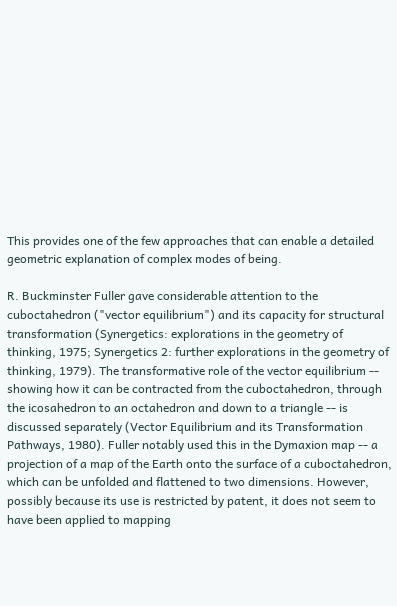This provides one of the few approaches that can enable a detailed geometric explanation of complex modes of being.

R. Buckminster Fuller gave considerable attention to the cuboctahedron ("vector equilibrium") and its capacity for structural transformation (Synergetics: explorations in the geometry of thinking, 1975; Synergetics 2: further explorations in the geometry of thinking, 1979). The transformative role of the vector equilibrium -- showing how it can be contracted from the cuboctahedron, through the icosahedron to an octahedron and down to a triangle -- is discussed separately (Vector Equilibrium and its Transformation Pathways, 1980). Fuller notably used this in the Dymaxion map -- a projection of a map of the Earth onto the surface of a cuboctahedron, which can be unfolded and flattened to two dimensions. However, possibly because its use is restricted by patent, it does not seem to have been applied to mapping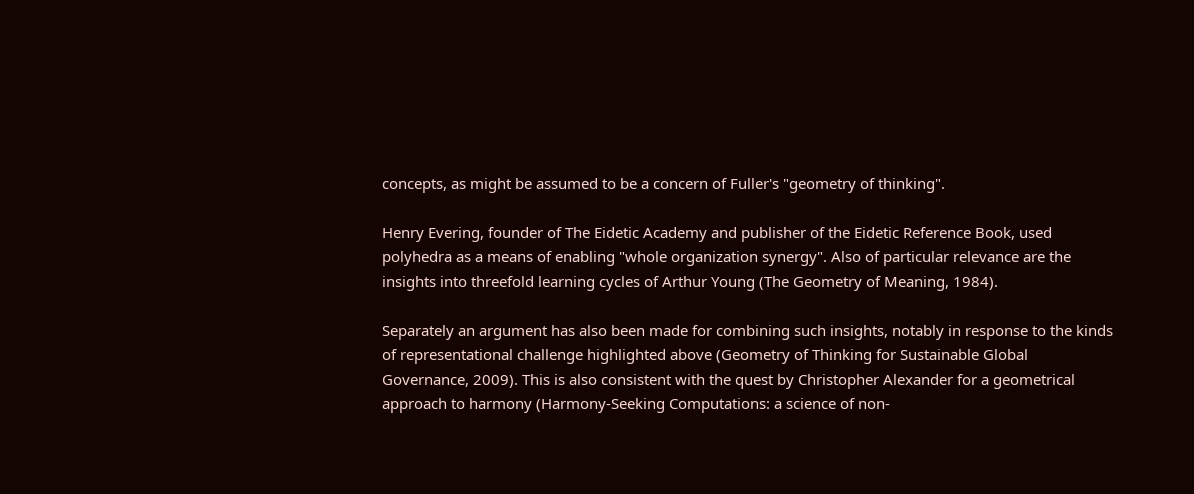concepts, as might be assumed to be a concern of Fuller's "geometry of thinking".

Henry Evering, founder of The Eidetic Academy and publisher of the Eidetic Reference Book, used polyhedra as a means of enabling "whole organization synergy". Also of particular relevance are the insights into threefold learning cycles of Arthur Young (The Geometry of Meaning, 1984).

Separately an argument has also been made for combining such insights, notably in response to the kinds of representational challenge highlighted above (Geometry of Thinking for Sustainable Global Governance, 2009). This is also consistent with the quest by Christopher Alexander for a geometrical approach to harmony (Harmony-Seeking Computations: a science of non-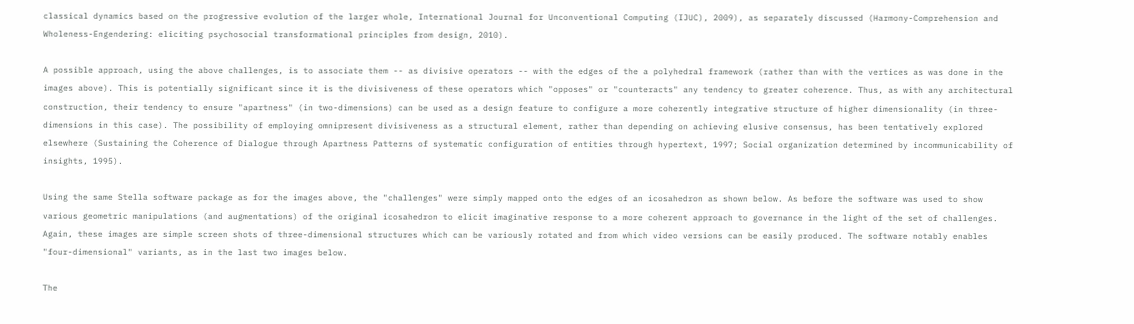classical dynamics based on the progressive evolution of the larger whole, International Journal for Unconventional Computing (IJUC), 2009), as separately discussed (Harmony-Comprehension and Wholeness-Engendering: eliciting psychosocial transformational principles from design, 2010).

A possible approach, using the above challenges, is to associate them -- as divisive operators -- with the edges of the a polyhedral framework (rather than with the vertices as was done in the images above). This is potentially significant since it is the divisiveness of these operators which "opposes" or "counteracts" any tendency to greater coherence. Thus, as with any architectural construction, their tendency to ensure "apartness" (in two-dimensions) can be used as a design feature to configure a more coherently integrative structure of higher dimensionality (in three-dimensions in this case). The possibility of employing omnipresent divisiveness as a structural element, rather than depending on achieving elusive consensus, has been tentatively explored elsewhere (Sustaining the Coherence of Dialogue through Apartness Patterns of systematic configuration of entities through hypertext, 1997; Social organization determined by incommunicability of insights, 1995).

Using the same Stella software package as for the images above, the "challenges" were simply mapped onto the edges of an icosahedron as shown below. As before the software was used to show various geometric manipulations (and augmentations) of the original icosahedron to elicit imaginative response to a more coherent approach to governance in the light of the set of challenges. Again, these images are simple screen shots of three-dimensional structures which can be variously rotated and from which video versions can be easily produced. The software notably enables "four-dimensional" variants, as in the last two images below.

The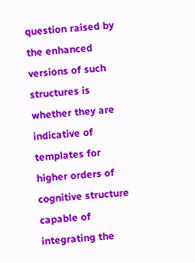question raised by the enhanced versions of such structures is whether they are indicative of templates for higher orders of cognitive structure capable of integrating the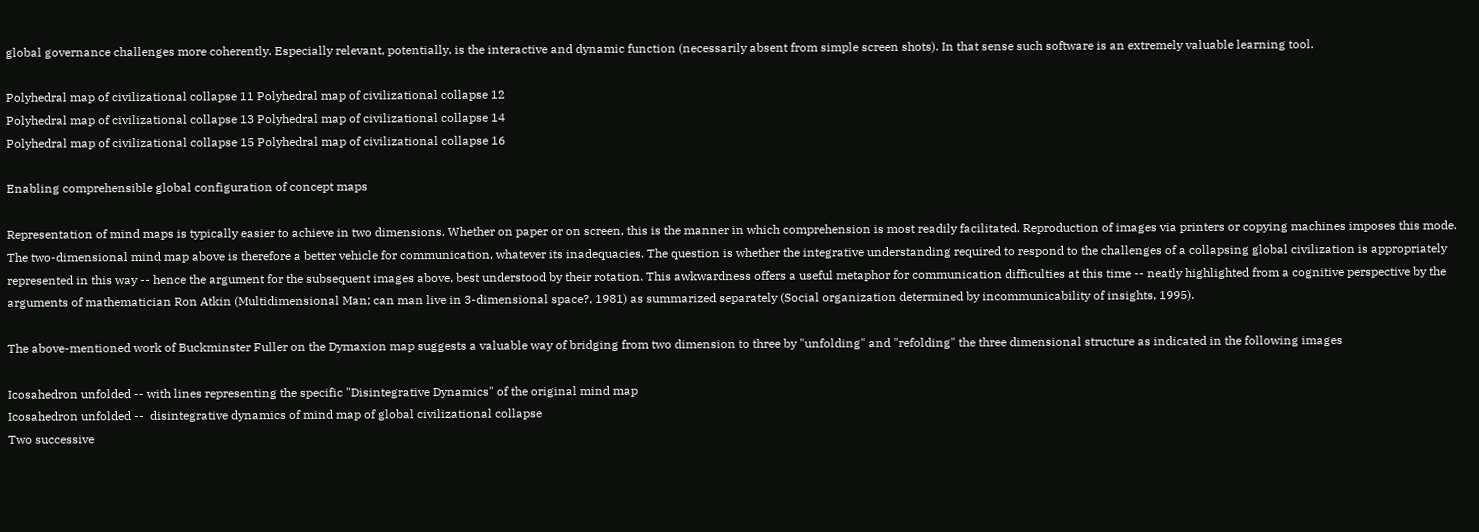global governance challenges more coherently. Especially relevant, potentially, is the interactive and dynamic function (necessarily absent from simple screen shots). In that sense such software is an extremely valuable learning tool.

Polyhedral map of civilizational collapse 11 Polyhedral map of civilizational collapse 12
Polyhedral map of civilizational collapse 13 Polyhedral map of civilizational collapse 14
Polyhedral map of civilizational collapse 15 Polyhedral map of civilizational collapse 16

Enabling comprehensible global configuration of concept maps

Representation of mind maps is typically easier to achieve in two dimensions. Whether on paper or on screen, this is the manner in which comprehension is most readily facilitated. Reproduction of images via printers or copying machines imposes this mode. The two-dimensional mind map above is therefore a better vehicle for communication, whatever its inadequacies. The question is whether the integrative understanding required to respond to the challenges of a collapsing global civilization is appropriately represented in this way -- hence the argument for the subsequent images above, best understood by their rotation. This awkwardness offers a useful metaphor for communication difficulties at this time -- neatly highlighted from a cognitive perspective by the arguments of mathematician Ron Atkin (Multidimensional Man; can man live in 3-dimensional space?, 1981) as summarized separately (Social organization determined by incommunicability of insights, 1995).

The above-mentioned work of Buckminster Fuller on the Dymaxion map suggests a valuable way of bridging from two dimension to three by "unfolding" and "refolding" the three dimensional structure as indicated in the following images

Icosahedron unfolded -- with lines representing the specific "Disintegrative Dynamics" of the original mind map
Icosahedron unfolded --  disintegrative dynamics of mind map of global civilizational collapse
Two successive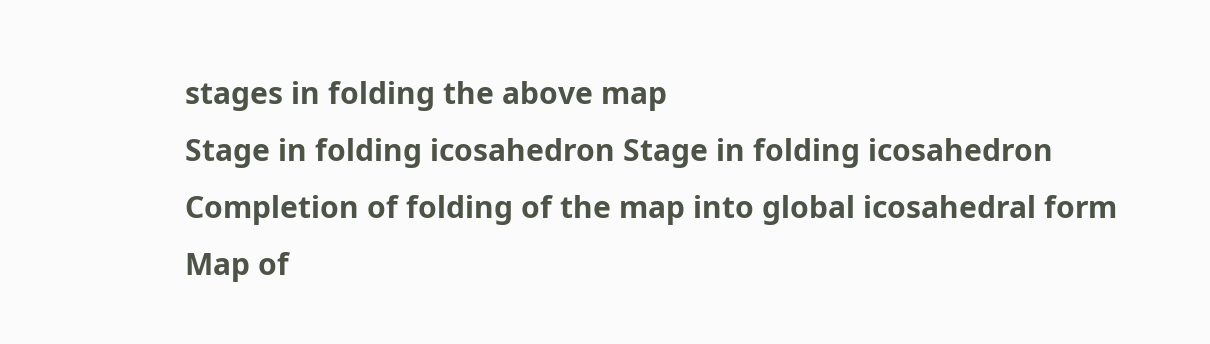stages in folding the above map
Stage in folding icosahedron Stage in folding icosahedron
Completion of folding of the map into global icosahedral form
Map of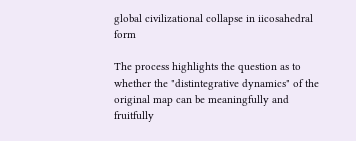global civilizational collapse in iicosahedral form

The process highlights the question as to whether the "distintegrative dynamics" of the original map can be meaningfully and fruitfully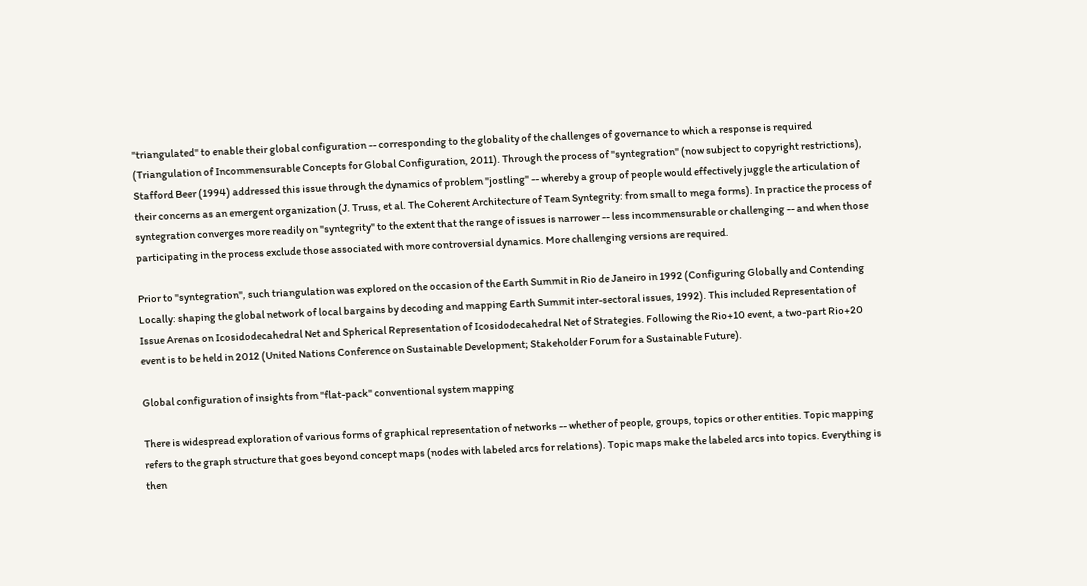"triangulated" to enable their global configuration -- corresponding to the globality of the challenges of governance to which a response is required (Triangulation of Incommensurable Concepts for Global Configuration, 2011). Through the process of "syntegration" (now subject to copyright restrictions), Stafford Beer (1994) addressed this issue through the dynamics of problem "jostling" -- whereby a group of people would effectively juggle the articulation of their concerns as an emergent organization (J. Truss, et al. The Coherent Architecture of Team Syntegrity: from small to mega forms). In practice the process of syntegration converges more readily on "syntegrity" to the extent that the range of issues is narrower -- less incommensurable or challenging -- and when those participating in the process exclude those associated with more controversial dynamics. More challenging versions are required.

Prior to "syntegration", such triangulation was explored on the occasion of the Earth Summit in Rio de Janeiro in 1992 (Configuring Globally and Contending Locally: shaping the global network of local bargains by decoding and mapping Earth Summit inter-sectoral issues, 1992). This included Representation of Issue Arenas on Icosidodecahedral Net and Spherical Representation of Icosidodecahedral Net of Strategies. Following the Rio+10 event, a two-part Rio+20 event is to be held in 2012 (United Nations Conference on Sustainable Development; Stakeholder Forum for a Sustainable Future).

Global configuration of insights from "flat-pack" conventional system mapping

There is widespread exploration of various forms of graphical representation of networks -- whether of people, groups, topics or other entities. Topic mapping refers to the graph structure that goes beyond concept maps (nodes with labeled arcs for relations). Topic maps make the labeled arcs into topics. Everything is then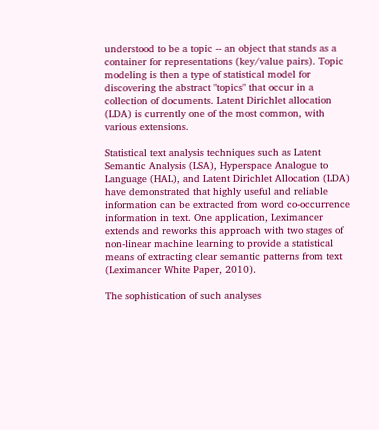understood to be a topic -- an object that stands as a container for representations (key/value pairs). Topic modeling is then a type of statistical model for discovering the abstract "topics" that occur in a collection of documents. Latent Dirichlet allocation (LDA) is currently one of the most common, with various extensions.

Statistical text analysis techniques such as Latent Semantic Analysis (LSA), Hyperspace Analogue to Language (HAL), and Latent Dirichlet Allocation (LDA) have demonstrated that highly useful and reliable information can be extracted from word co-occurrence information in text. One application, Leximancer extends and reworks this approach with two stages of non-linear machine learning to provide a statistical means of extracting clear semantic patterns from text (Leximancer White Paper, 2010).

The sophistication of such analyses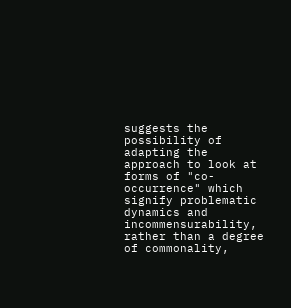suggests the possibility of adapting the approach to look at forms of "co-occurrence" which signify problematic dynamics and incommensurability, rather than a degree of commonality,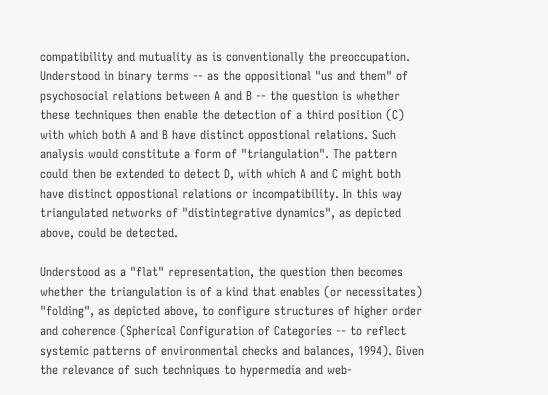compatibility and mutuality as is conventionally the preoccupation. Understood in binary terms -- as the oppositional "us and them" of psychosocial relations between A and B -- the question is whether these techniques then enable the detection of a third position (C) with which both A and B have distinct oppostional relations. Such analysis would constitute a form of "triangulation". The pattern could then be extended to detect D, with which A and C might both have distinct oppostional relations or incompatibility. In this way triangulated networks of "distintegrative dynamics", as depicted above, could be detected.

Understood as a "flat" representation, the question then becomes whether the triangulation is of a kind that enables (or necessitates) "folding", as depicted above, to configure structures of higher order and coherence (Spherical Configuration of Categories -- to reflect systemic patterns of environmental checks and balances, 1994). Given the relevance of such techniques to hypermedia and web-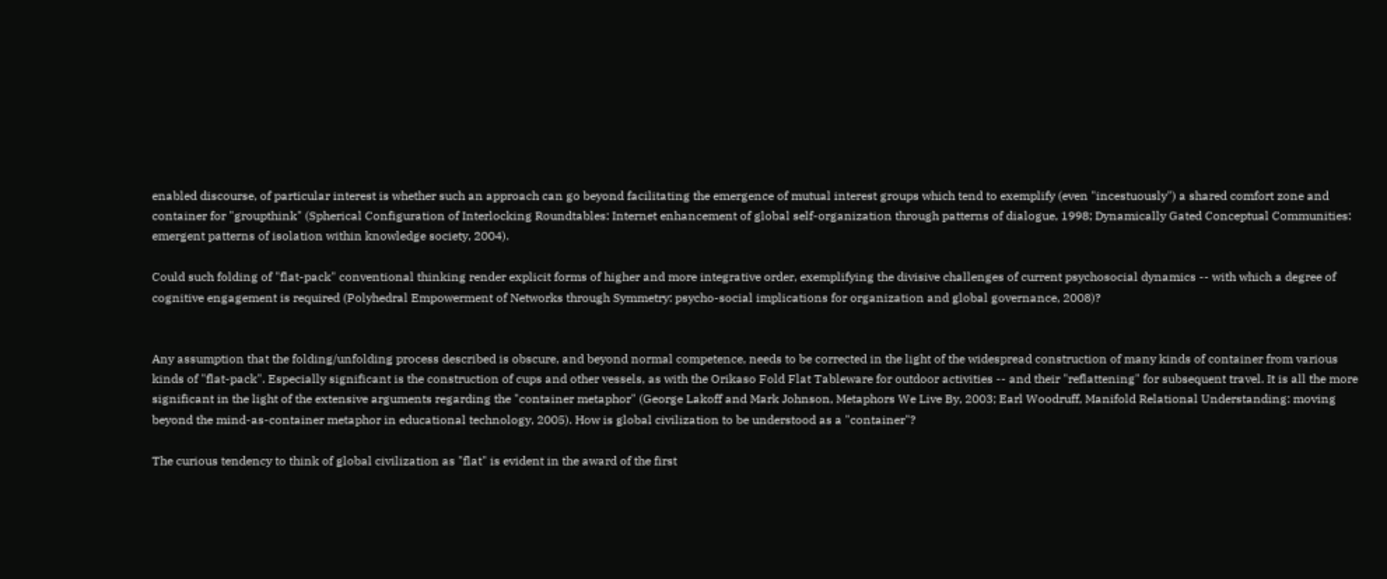enabled discourse, of particular interest is whether such an approach can go beyond facilitating the emergence of mutual interest groups which tend to exemplify (even "incestuously") a shared comfort zone and container for "groupthink" (Spherical Configuration of Interlocking Roundtables: Internet enhancement of global self-organization through patterns of dialogue, 1998; Dynamically Gated Conceptual Communities: emergent patterns of isolation within knowledge society, 2004).

Could such folding of "flat-pack" conventional thinking render explicit forms of higher and more integrative order, exemplifying the divisive challenges of current psychosocial dynamics -- with which a degree of cognitive engagement is required (Polyhedral Empowerment of Networks through Symmetry: psycho-social implications for organization and global governance, 2008)?


Any assumption that the folding/unfolding process described is obscure, and beyond normal competence, needs to be corrected in the light of the widespread construction of many kinds of container from various kinds of "flat-pack". Especially significant is the construction of cups and other vessels, as with the Orikaso Fold Flat Tableware for outdoor activities -- and their "reflattening" for subsequent travel. It is all the more significant in the light of the extensive arguments regarding the "container metaphor" (George Lakoff and Mark Johnson, Metaphors We Live By, 2003; Earl Woodruff, Manifold Relational Understanding: moving beyond the mind-as-container metaphor in educational technology, 2005). How is global civilization to be understood as a "container"?

The curious tendency to think of global civilization as "flat" is evident in the award of the first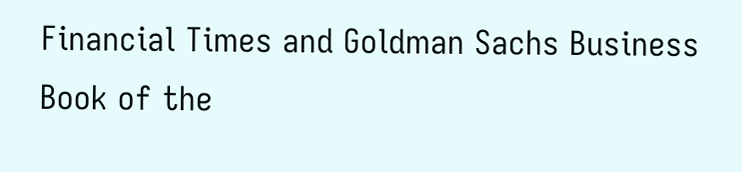Financial Times and Goldman Sachs Business Book of the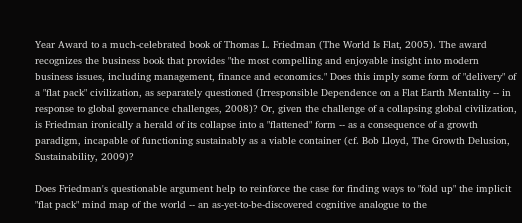Year Award to a much-celebrated book of Thomas L. Friedman (The World Is Flat, 2005). The award recognizes the business book that provides "the most compelling and enjoyable insight into modern business issues, including management, finance and economics." Does this imply some form of "delivery" of a "flat pack" civilization, as separately questioned (Irresponsible Dependence on a Flat Earth Mentality -- in response to global governance challenges, 2008)? Or, given the challenge of a collapsing global civilization, is Friedman ironically a herald of its collapse into a "flattened" form -- as a consequence of a growth paradigm, incapable of functioning sustainably as a viable container (cf. Bob Lloyd, The Growth Delusion, Sustainability, 2009)?

Does Friedman's questionable argument help to reinforce the case for finding ways to "fold up" the implicit "flat pack" mind map of the world -- an as-yet-to-be-discovered cognitive analogue to the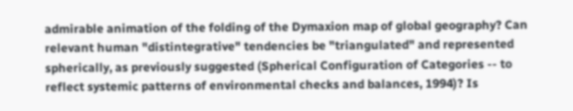admirable animation of the folding of the Dymaxion map of global geography? Can relevant human "distintegrative" tendencies be "triangulated" and represented spherically, as previously suggested (Spherical Configuration of Categories -- to reflect systemic patterns of environmental checks and balances, 1994)? Is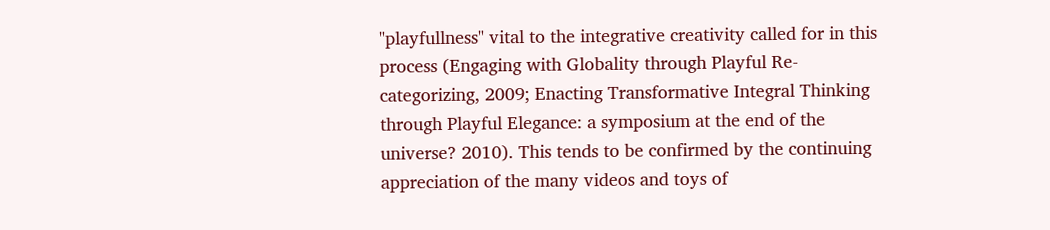"playfullness" vital to the integrative creativity called for in this process (Engaging with Globality through Playful Re-categorizing, 2009; Enacting Transformative Integral Thinking through Playful Elegance: a symposium at the end of the universe? 2010). This tends to be confirmed by the continuing appreciation of the many videos and toys of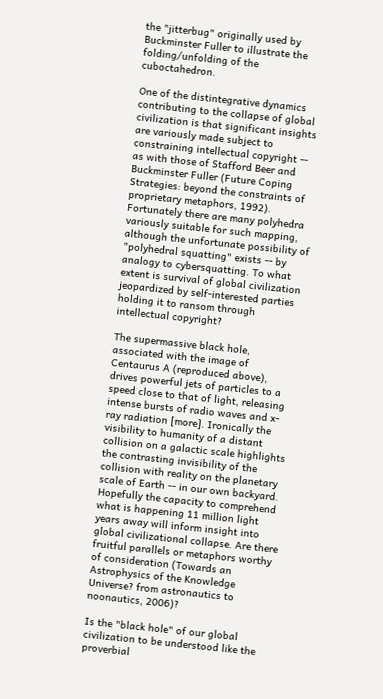the "jitterbug" originally used by Buckminster Fuller to illustrate the folding/unfolding of the cuboctahedron.

One of the distintegrative dynamics contributing to the collapse of global civilization is that significant insights are variously made subject to constraining intellectual copyright -- as with those of Stafford Beer and Buckminster Fuller (Future Coping Strategies: beyond the constraints of proprietary metaphors, 1992). Fortunately there are many polyhedra variously suitable for such mapping, although the unfortunate possibility of "polyhedral squatting" exists -- by analogy to cybersquatting. To what extent is survival of global civilization jeopardized by self-interested parties holding it to ransom through intellectual copyright?

The supermassive black hole, associated with the image of Centaurus A (reproduced above), drives powerful jets of particles to a speed close to that of light, releasing intense bursts of radio waves and x-ray radiation [more]. Ironically the visibility to humanity of a distant collision on a galactic scale highlights the contrasting invisibility of the collision with reality on the planetary scale of Earth -- in our own backyard. Hopefully the capacity to comprehend what is happening 11 million light years away will inform insight into global civilizational collapse. Are there fruitful parallels or metaphors worthy of consideration (Towards an Astrophysics of the Knowledge Universe? from astronautics to noonautics, 2006)?

Is the "black hole" of our global civilization to be understood like the proverbial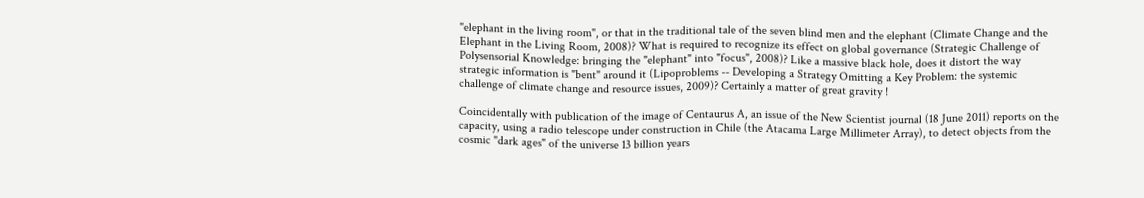"elephant in the living room", or that in the traditional tale of the seven blind men and the elephant (Climate Change and the Elephant in the Living Room, 2008)? What is required to recognize its effect on global governance (Strategic Challenge of Polysensorial Knowledge: bringing the "elephant" into "focus", 2008)? Like a massive black hole, does it distort the way strategic information is "bent" around it (Lipoproblems -- Developing a Strategy Omitting a Key Problem: the systemic challenge of climate change and resource issues, 2009)? Certainly a matter of great gravity !

Coincidentally with publication of the image of Centaurus A, an issue of the New Scientist journal (18 June 2011) reports on the capacity, using a radio telescope under construction in Chile (the Atacama Large Millimeter Array), to detect objects from the cosmic "dark ages" of the universe 13 billion years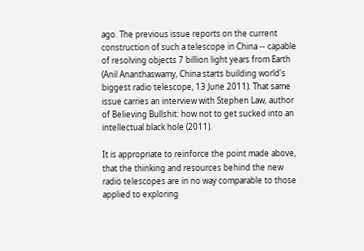ago. The previous issue reports on the current construction of such a telescope in China -- capable of resolving objects 7 billion light years from Earth (Anil Ananthaswamy, China starts building world's biggest radio telescope, 13 June 2011). That same issue carries an interview with Stephen Law, author of Believing Bullshit: how not to get sucked into an intellectual black hole (2011).

It is appropriate to reinforce the point made above, that the thinking and resources behind the new radio telescopes are in no way comparable to those applied to exploring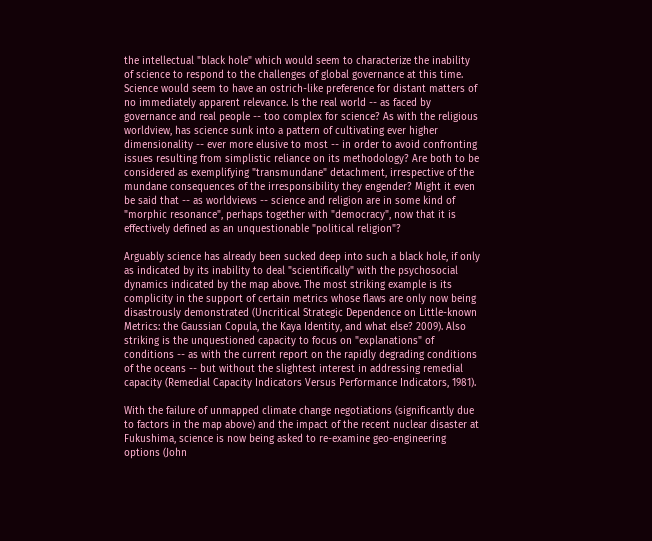the intellectual "black hole" which would seem to characterize the inability of science to respond to the challenges of global governance at this time. Science would seem to have an ostrich-like preference for distant matters of no immediately apparent relevance. Is the real world -- as faced by governance and real people -- too complex for science? As with the religious worldview, has science sunk into a pattern of cultivating ever higher dimensionality -- ever more elusive to most -- in order to avoid confronting issues resulting from simplistic reliance on its methodology? Are both to be considered as exemplifying "transmundane" detachment, irrespective of the mundane consequences of the irresponsibility they engender? Might it even be said that -- as worldviews -- science and religion are in some kind of "morphic resonance", perhaps together with "democracy", now that it is effectively defined as an unquestionable "political religion"?

Arguably science has already been sucked deep into such a black hole, if only as indicated by its inability to deal "scientifically" with the psychosocial dynamics indicated by the map above. The most striking example is its complicity in the support of certain metrics whose flaws are only now being disastrously demonstrated (Uncritical Strategic Dependence on Little-known Metrics: the Gaussian Copula, the Kaya Identity, and what else? 2009). Also striking is the unquestioned capacity to focus on "explanations" of conditions -- as with the current report on the rapidly degrading conditions of the oceans -- but without the slightest interest in addressing remedial capacity (Remedial Capacity Indicators Versus Performance Indicators, 1981).

With the failure of unmapped climate change negotiations (significantly due to factors in the map above) and the impact of the recent nuclear disaster at Fukushima, science is now being asked to re-examine geo-engineering options (John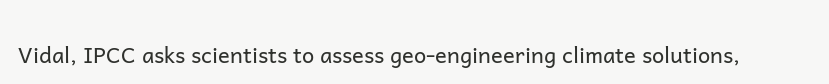Vidal, IPCC asks scientists to assess geo-engineering climate solutions,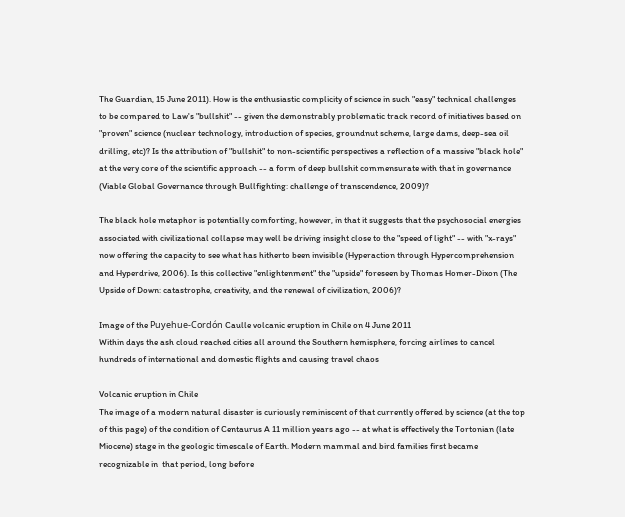The Guardian, 15 June 2011). How is the enthusiastic complicity of science in such "easy" technical challenges to be compared to Law's "bullshit" -- given the demonstrably problematic track record of initiatives based on "proven" science (nuclear technology, introduction of species, groundnut scheme, large dams, deep-sea oil drilling, etc)? Is the attribution of "bullshit" to non-scientific perspectives a reflection of a massive "black hole" at the very core of the scientific approach -- a form of deep bullshit commensurate with that in governance (Viable Global Governance through Bullfighting: challenge of transcendence, 2009)?

The black hole metaphor is potentially comforting, however, in that it suggests that the psychosocial energies associated with civilizational collapse may well be driving insight close to the "speed of light" -- with "x-rays" now offering the capacity to see what has hitherto been invisible (Hyperaction through Hypercomprehension and Hyperdrive, 2006). Is this collective "enlightenment" the "upside" foreseen by Thomas Homer-Dixon (The Upside of Down: catastrophe, creativity, and the renewal of civilization, 2006)?

Image of the Puyehue-Cordón Caulle volcanic eruption in Chile on 4 June 2011
Within days the ash cloud reached cities all around the Southern hemisphere, forcing airlines to cancel hundreds of international and domestic flights and causing travel chaos

Volcanic eruption in Chile
The image of a modern natural disaster is curiously reminiscent of that currently offered by science (at the top of this page) of the condition of Centaurus A 11 million years ago -- at what is effectively the Tortonian (late Miocene) stage in the geologic timescale of Earth. Modern mammal and bird families first became recognizable in  that period, long before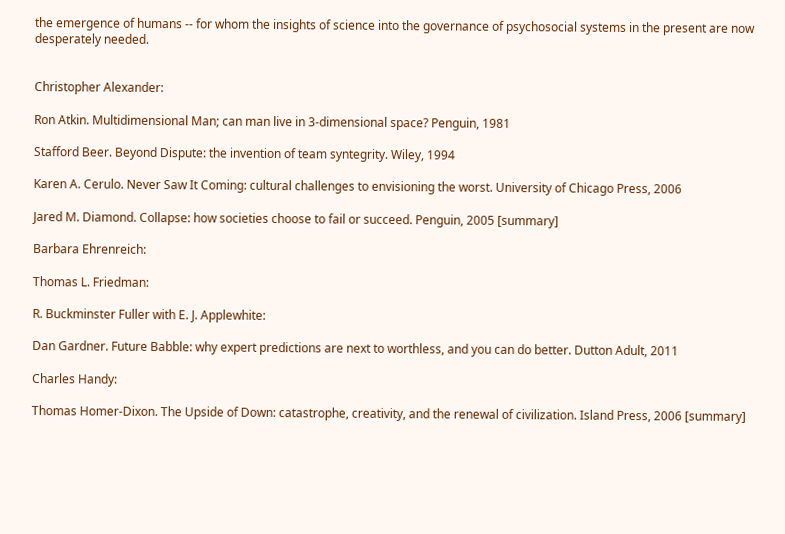the emergence of humans -- for whom the insights of science into the governance of psychosocial systems in the present are now desperately needed.


Christopher Alexander:

Ron Atkin. Multidimensional Man; can man live in 3-dimensional space? Penguin, 1981

Stafford Beer. Beyond Dispute: the invention of team syntegrity. Wiley, 1994

Karen A. Cerulo. Never Saw It Coming: cultural challenges to envisioning the worst. University of Chicago Press, 2006

Jared M. Diamond. Collapse: how societies choose to fail or succeed. Penguin, 2005 [summary]

Barbara Ehrenreich:

Thomas L. Friedman:

R. Buckminster Fuller with E. J. Applewhite:

Dan Gardner. Future Babble: why expert predictions are next to worthless, and you can do better. Dutton Adult, 2011

Charles Handy:

Thomas Homer-Dixon. The Upside of Down: catastrophe, creativity, and the renewal of civilization. Island Press, 2006 [summary]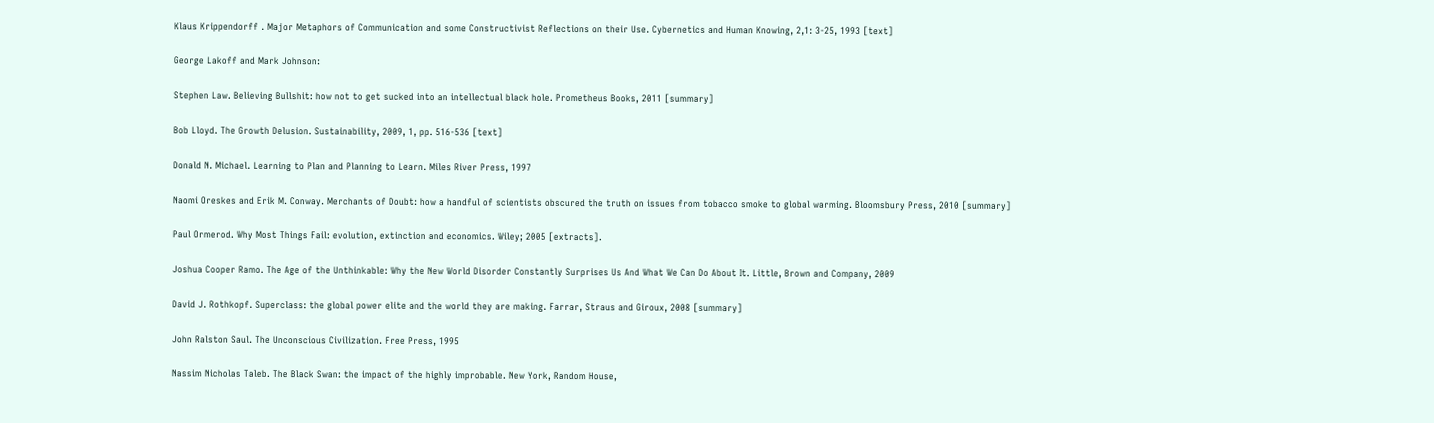Klaus Krippendorff . Major Metaphors of Communication and some Constructivist Reflections on their Use. Cybernetics and Human Knowing, 2,1: 3-25, 1993 [text]

George Lakoff and Mark Johnson:

Stephen Law. Believing Bullshit: how not to get sucked into an intellectual black hole. Prometheus Books, 2011 [summary]

Bob Lloyd. The Growth Delusion. Sustainability, 2009, 1, pp. 516-536 [text]

Donald N. Michael. Learning to Plan and Planning to Learn. Miles River Press, 1997

Naomi Oreskes and Erik M. Conway. Merchants of Doubt: how a handful of scientists obscured the truth on issues from tobacco smoke to global warming. Bloomsbury Press, 2010 [summary]

Paul Ormerod. Why Most Things Fail: evolution, extinction and economics. Wiley; 2005 [extracts].

Joshua Cooper Ramo. The Age of the Unthinkable: Why the New World Disorder Constantly Surprises Us And What We Can Do About It. Little, Brown and Company, 2009

David J. Rothkopf. Superclass: the global power elite and the world they are making. Farrar, Straus and Giroux, 2008 [summary]

John Ralston Saul. The Unconscious Civilization. Free Press, 1995

Nassim Nicholas Taleb. The Black Swan: the impact of the highly improbable. New York, Random House,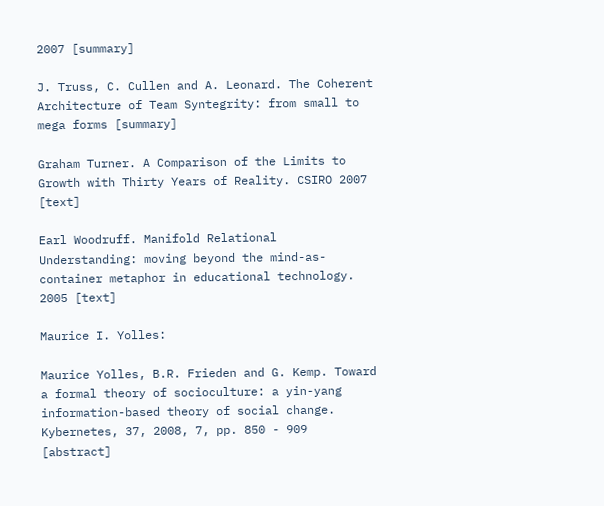2007 [summary]

J. Truss, C. Cullen and A. Leonard. The Coherent Architecture of Team Syntegrity: from small to mega forms [summary]

Graham Turner. A Comparison of the Limits to Growth with Thirty Years of Reality. CSIRO 2007 [text]

Earl Woodruff. Manifold Relational Understanding: moving beyond the mind-as-container metaphor in educational technology. 2005 [text]

Maurice I. Yolles:

Maurice Yolles, B.R. Frieden and G. Kemp. Toward a formal theory of socioculture: a yin-yang information-based theory of social change. Kybernetes, 37, 2008, 7, pp. 850 - 909 [abstract]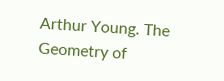Arthur Young. The Geometry of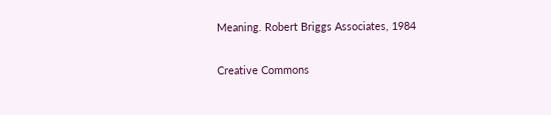Meaning. Robert Briggs Associates, 1984

Creative Commons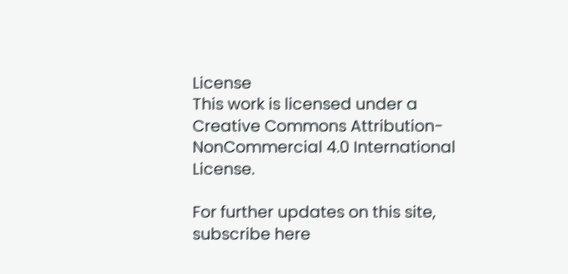License
This work is licensed under a Creative Commons Attribution-NonCommercial 4.0 International License.

For further updates on this site, subscribe here